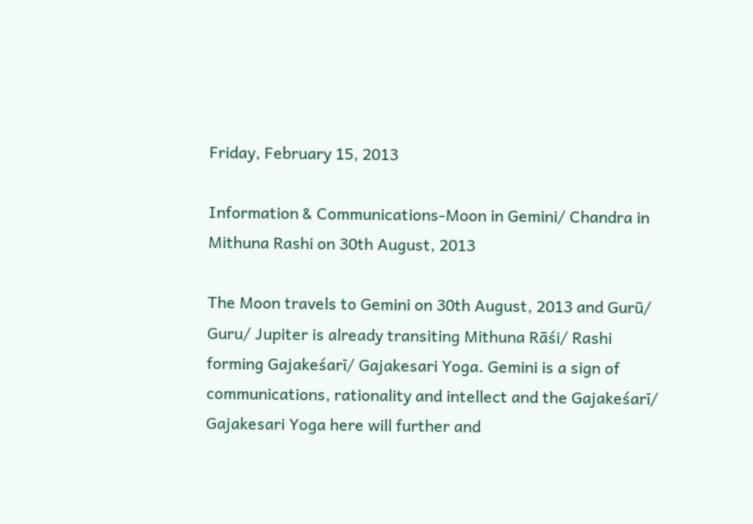Friday, February 15, 2013

Information & Communications-Moon in Gemini/ Chandra in Mithuna Rashi on 30th August, 2013

The Moon travels to Gemini on 30th August, 2013 and Gurū/ Guru/ Jupiter is already transiting Mithuna Rāśi/ Rashi forming Gajakeśarī/ Gajakesari Yoga. Gemini is a sign of communications, rationality and intellect and the Gajakeśarī/ Gajakesari Yoga here will further and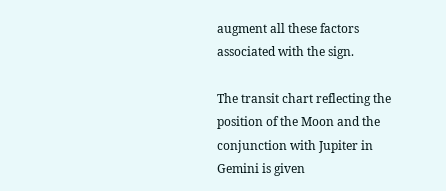augment all these factors associated with the sign.

The transit chart reflecting the position of the Moon and the conjunction with Jupiter in Gemini is given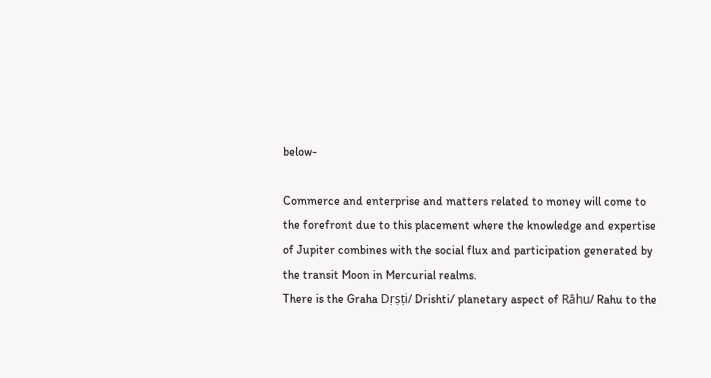below-

Commerce and enterprise and matters related to money will come to the forefront due to this placement where the knowledge and expertise of Jupiter combines with the social flux and participation generated by the transit Moon in Mercurial realms.
There is the Graha Dṛṣṭi/ Drishti/ planetary aspect of Rāhu/ Rahu to the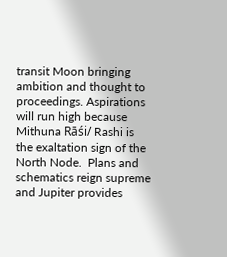transit Moon bringing ambition and thought to proceedings. Aspirations will run high because Mithuna Rāśi/ Rashi is the exaltation sign of the North Node.  Plans and schematics reign supreme and Jupiter provides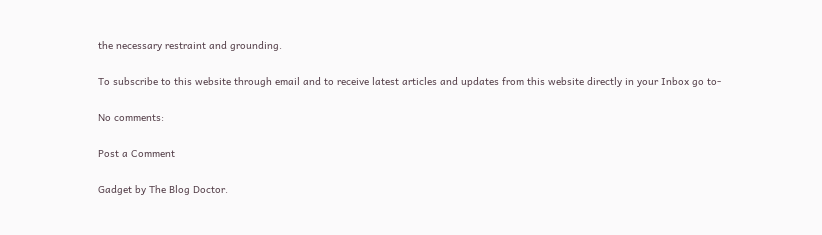the necessary restraint and grounding.

To subscribe to this website through email and to receive latest articles and updates from this website directly in your Inbox go to-

No comments:

Post a Comment

Gadget by The Blog Doctor.